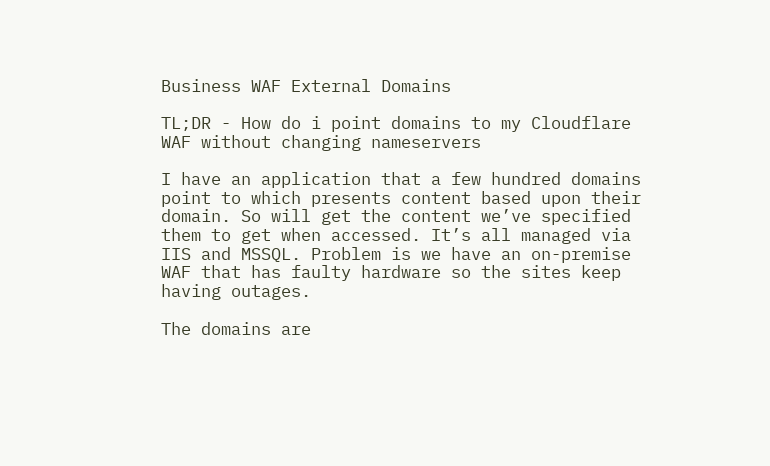Business WAF External Domains

TL;DR - How do i point domains to my Cloudflare WAF without changing nameservers

I have an application that a few hundred domains point to which presents content based upon their domain. So will get the content we’ve specified them to get when accessed. It’s all managed via IIS and MSSQL. Problem is we have an on-premise WAF that has faulty hardware so the sites keep having outages.

The domains are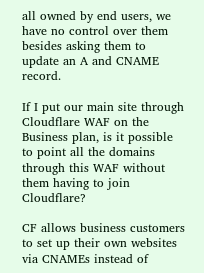all owned by end users, we have no control over them besides asking them to update an A and CNAME record.

If I put our main site through Cloudflare WAF on the Business plan, is it possible to point all the domains through this WAF without them having to join Cloudflare?

CF allows business customers to set up their own websites via CNAMEs instead of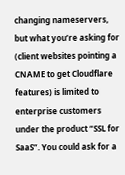changing nameservers, but what you’re asking for (client websites pointing a CNAME to get Cloudflare features) is limited to enterprise customers under the product “SSL for SaaS”. You could ask for a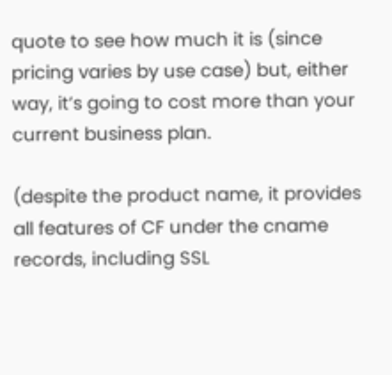quote to see how much it is (since pricing varies by use case) but, either way, it’s going to cost more than your current business plan.

(despite the product name, it provides all features of CF under the cname records, including SSL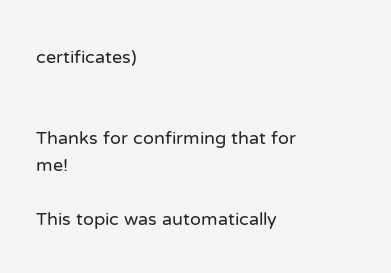certificates)


Thanks for confirming that for me!

This topic was automatically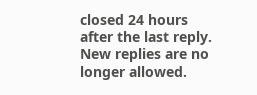closed 24 hours after the last reply. New replies are no longer allowed.